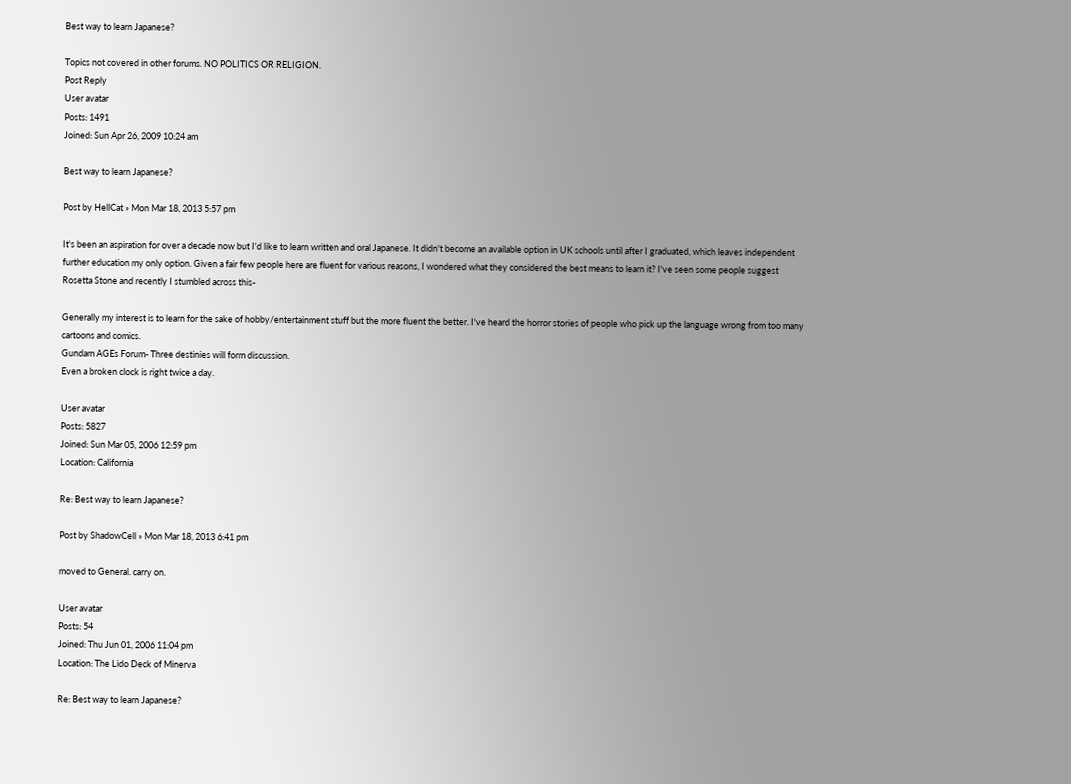Best way to learn Japanese?

Topics not covered in other forums. NO POLITICS OR RELIGION.
Post Reply
User avatar
Posts: 1491
Joined: Sun Apr 26, 2009 10:24 am

Best way to learn Japanese?

Post by HellCat » Mon Mar 18, 2013 5:57 pm

It's been an aspiration for over a decade now but I'd like to learn written and oral Japanese. It didn't become an available option in UK schools until after I graduated, which leaves independent further education my only option. Given a fair few people here are fluent for various reasons, I wondered what they considered the best means to learn it? I've seen some people suggest Rosetta Stone and recently I stumbled across this-

Generally my interest is to learn for the sake of hobby/entertainment stuff but the more fluent the better. I've heard the horror stories of people who pick up the language wrong from too many cartoons and comics.
Gundam AGEs Forum- Three destinies will form discussion.
Even a broken clock is right twice a day.

User avatar
Posts: 5827
Joined: Sun Mar 05, 2006 12:59 pm
Location: California

Re: Best way to learn Japanese?

Post by ShadowCell » Mon Mar 18, 2013 6:41 pm

moved to General. carry on.

User avatar
Posts: 54
Joined: Thu Jun 01, 2006 11:04 pm
Location: The Lido Deck of Minerva

Re: Best way to learn Japanese?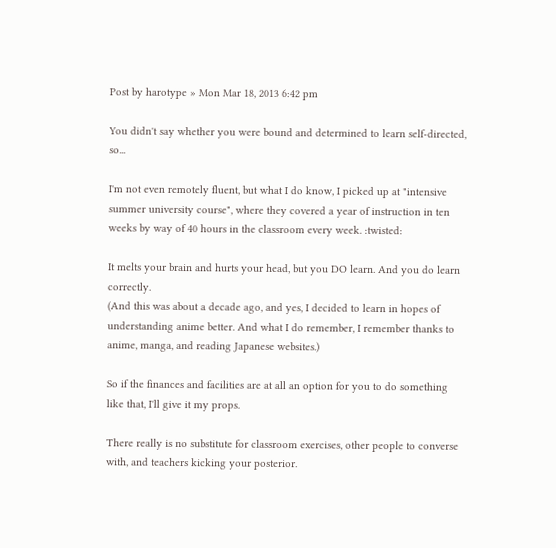Post by harotype » Mon Mar 18, 2013 6:42 pm

You didn't say whether you were bound and determined to learn self-directed, so...

I'm not even remotely fluent, but what I do know, I picked up at "intensive summer university course", where they covered a year of instruction in ten weeks by way of 40 hours in the classroom every week. :twisted:

It melts your brain and hurts your head, but you DO learn. And you do learn correctly.
(And this was about a decade ago, and yes, I decided to learn in hopes of understanding anime better. And what I do remember, I remember thanks to anime, manga, and reading Japanese websites.)

So if the finances and facilities are at all an option for you to do something like that, I'll give it my props.

There really is no substitute for classroom exercises, other people to converse with, and teachers kicking your posterior.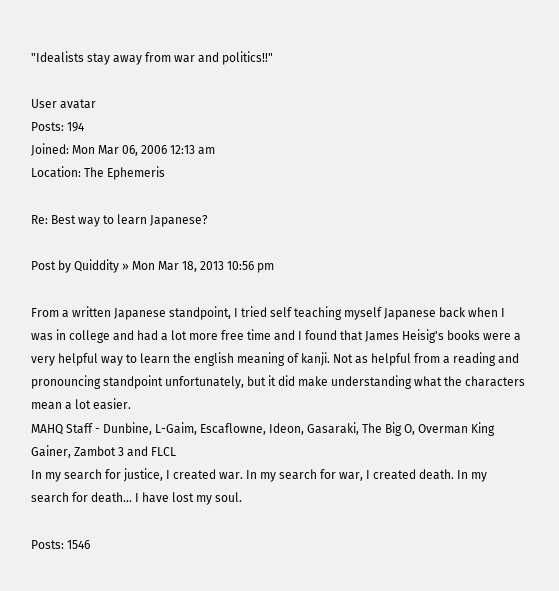"Idealists stay away from war and politics!!"

User avatar
Posts: 194
Joined: Mon Mar 06, 2006 12:13 am
Location: The Ephemeris

Re: Best way to learn Japanese?

Post by Quiddity » Mon Mar 18, 2013 10:56 pm

From a written Japanese standpoint, I tried self teaching myself Japanese back when I was in college and had a lot more free time and I found that James Heisig's books were a very helpful way to learn the english meaning of kanji. Not as helpful from a reading and pronouncing standpoint unfortunately, but it did make understanding what the characters mean a lot easier.
MAHQ Staff - Dunbine, L-Gaim, Escaflowne, Ideon, Gasaraki, The Big O, Overman King Gainer, Zambot 3 and FLCL
In my search for justice, I created war. In my search for war, I created death. In my search for death... I have lost my soul.

Posts: 1546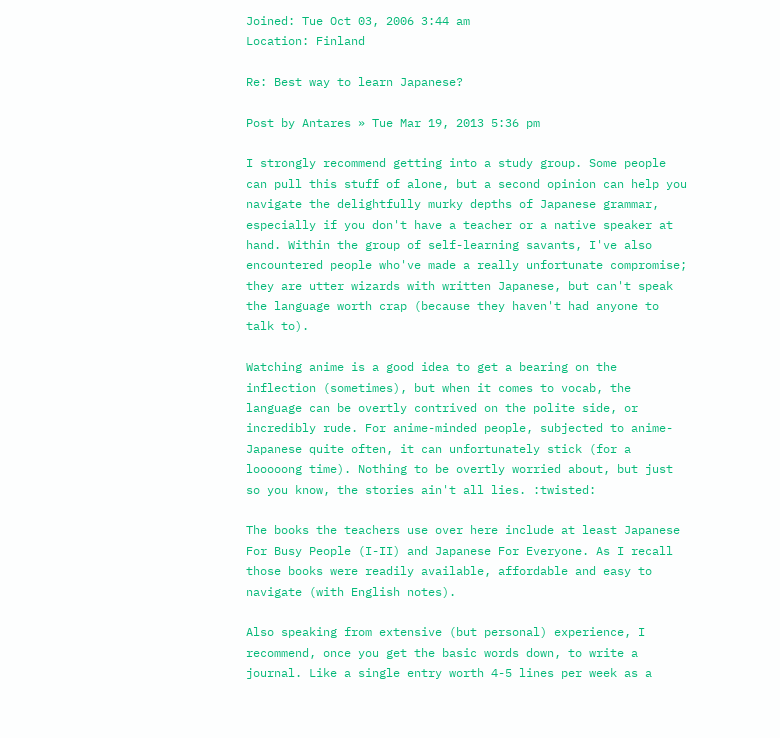Joined: Tue Oct 03, 2006 3:44 am
Location: Finland

Re: Best way to learn Japanese?

Post by Antares » Tue Mar 19, 2013 5:36 pm

I strongly recommend getting into a study group. Some people can pull this stuff of alone, but a second opinion can help you navigate the delightfully murky depths of Japanese grammar, especially if you don't have a teacher or a native speaker at hand. Within the group of self-learning savants, I've also encountered people who've made a really unfortunate compromise; they are utter wizards with written Japanese, but can't speak the language worth crap (because they haven't had anyone to talk to).

Watching anime is a good idea to get a bearing on the inflection (sometimes), but when it comes to vocab, the language can be overtly contrived on the polite side, or incredibly rude. For anime-minded people, subjected to anime-Japanese quite often, it can unfortunately stick (for a looooong time). Nothing to be overtly worried about, but just so you know, the stories ain't all lies. :twisted:

The books the teachers use over here include at least Japanese For Busy People (I-II) and Japanese For Everyone. As I recall those books were readily available, affordable and easy to navigate (with English notes).

Also speaking from extensive (but personal) experience, I recommend, once you get the basic words down, to write a journal. Like a single entry worth 4-5 lines per week as a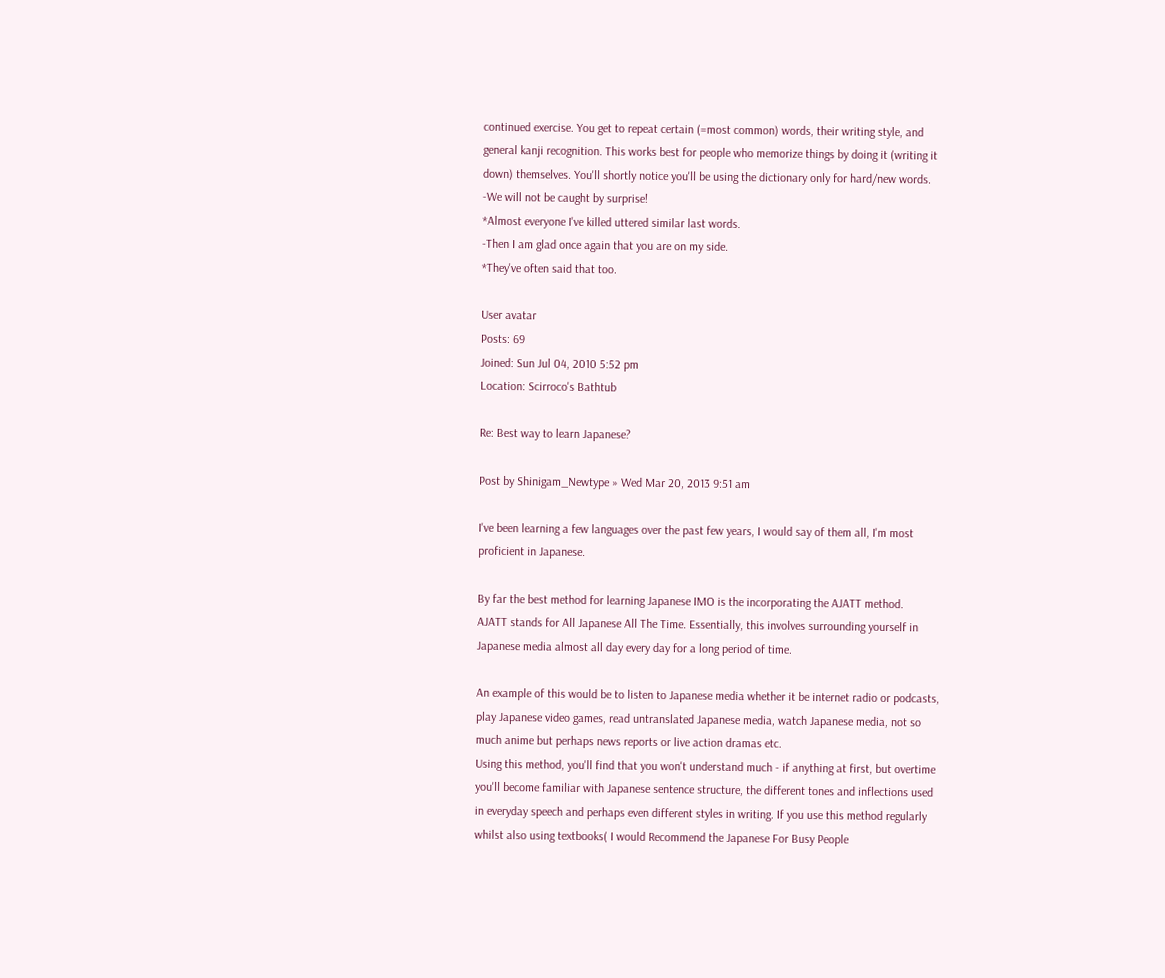continued exercise. You get to repeat certain (=most common) words, their writing style, and general kanji recognition. This works best for people who memorize things by doing it (writing it down) themselves. You'll shortly notice you'll be using the dictionary only for hard/new words.
-We will not be caught by surprise!
*Almost everyone I've killed uttered similar last words.
-Then I am glad once again that you are on my side.
*They've often said that too.

User avatar
Posts: 69
Joined: Sun Jul 04, 2010 5:52 pm
Location: Scirroco's Bathtub

Re: Best way to learn Japanese?

Post by Shinigam_Newtype » Wed Mar 20, 2013 9:51 am

I've been learning a few languages over the past few years, I would say of them all, I'm most proficient in Japanese.

By far the best method for learning Japanese IMO is the incorporating the AJATT method.
AJATT stands for All Japanese All The Time. Essentially, this involves surrounding yourself in Japanese media almost all day every day for a long period of time.

An example of this would be to listen to Japanese media whether it be internet radio or podcasts, play Japanese video games, read untranslated Japanese media, watch Japanese media, not so much anime but perhaps news reports or live action dramas etc.
Using this method, you'll find that you won't understand much - if anything at first, but overtime you'll become familiar with Japanese sentence structure, the different tones and inflections used in everyday speech and perhaps even different styles in writing. If you use this method regularly whilst also using textbooks( I would Recommend the Japanese For Busy People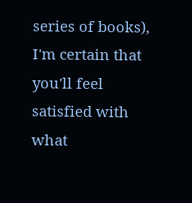series of books), I'm certain that you'll feel satisfied with what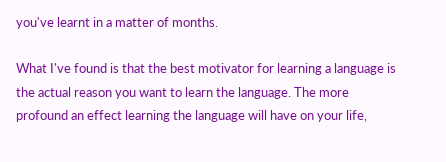you've learnt in a matter of months.

What I've found is that the best motivator for learning a language is the actual reason you want to learn the language. The more profound an effect learning the language will have on your life,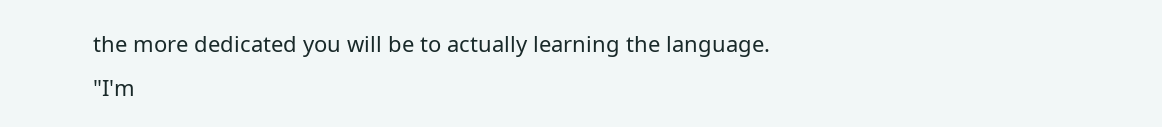the more dedicated you will be to actually learning the language.
"I'm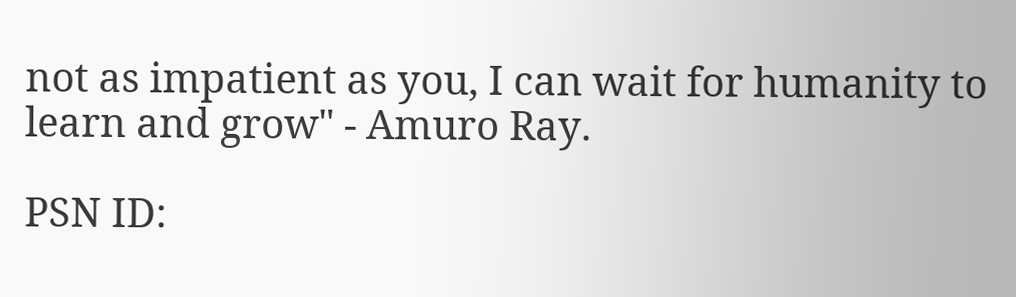not as impatient as you, I can wait for humanity to learn and grow" - Amuro Ray.

PSN ID: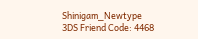Shinigam_Newtype
3DS Friend Code: 4468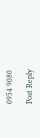0954 9080

Post Reply